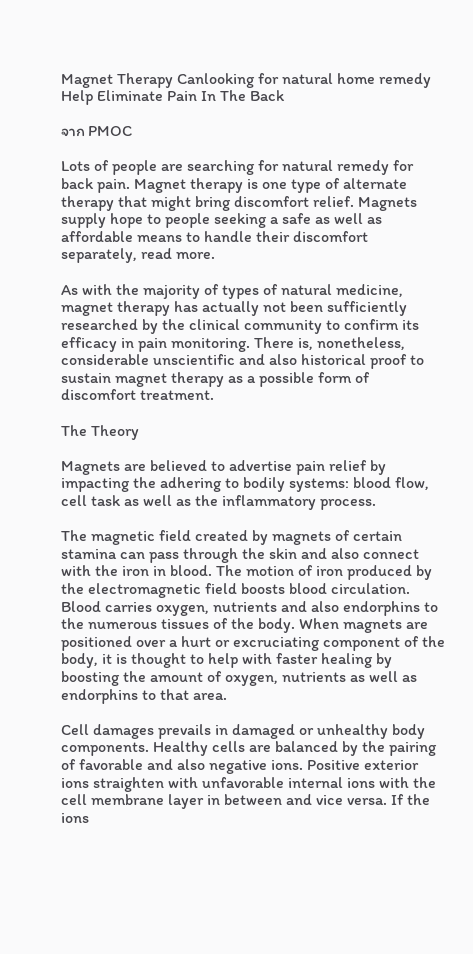Magnet Therapy Canlooking for natural home remedy Help Eliminate Pain In The Back

จาก PMOC

Lots of people are searching for natural remedy for back pain. Magnet therapy is one type of alternate therapy that might bring discomfort relief. Magnets supply hope to people seeking a safe as well as affordable means to handle their discomfort separately, read more.

As with the majority of types of natural medicine, magnet therapy has actually not been sufficiently researched by the clinical community to confirm its efficacy in pain monitoring. There is, nonetheless, considerable unscientific and also historical proof to sustain magnet therapy as a possible form of discomfort treatment.

The Theory

Magnets are believed to advertise pain relief by impacting the adhering to bodily systems: blood flow, cell task as well as the inflammatory process.

The magnetic field created by magnets of certain stamina can pass through the skin and also connect with the iron in blood. The motion of iron produced by the electromagnetic field boosts blood circulation. Blood carries oxygen, nutrients and also endorphins to the numerous tissues of the body. When magnets are positioned over a hurt or excruciating component of the body, it is thought to help with faster healing by boosting the amount of oxygen, nutrients as well as endorphins to that area.

Cell damages prevails in damaged or unhealthy body components. Healthy cells are balanced by the pairing of favorable and also negative ions. Positive exterior ions straighten with unfavorable internal ions with the cell membrane layer in between and vice versa. If the ions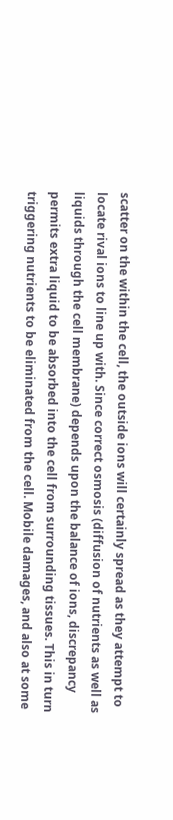scatter on the within the cell, the outside ions will certainly spread as they attempt to locate rival ions to line up with. Since correct osmosis (diffusion of nutrients as well as liquids through the cell membrane) depends upon the balance of ions, discrepancy permits extra liquid to be absorbed into the cell from surrounding tissues. This in turn triggering nutrients to be eliminated from the cell. Mobile damages, and also at some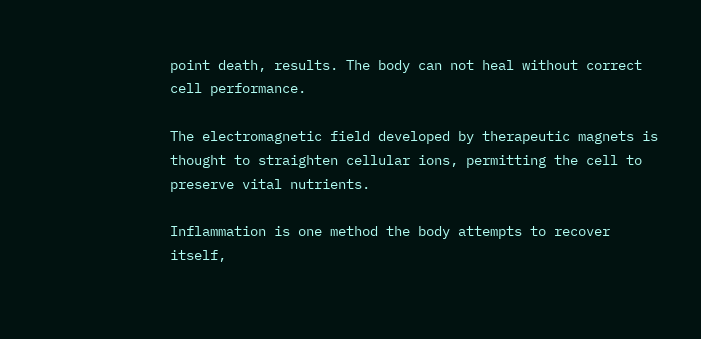point death, results. The body can not heal without correct cell performance.

The electromagnetic field developed by therapeutic magnets is thought to straighten cellular ions, permitting the cell to preserve vital nutrients.

Inflammation is one method the body attempts to recover itself,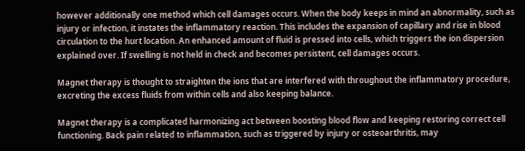however additionally one method which cell damages occurs. When the body keeps in mind an abnormality, such as injury or infection, it instates the inflammatory reaction. This includes the expansion of capillary and rise in blood circulation to the hurt location. An enhanced amount of fluid is pressed into cells, which triggers the ion dispersion explained over. If swelling is not held in check and becomes persistent, cell damages occurs.

Magnet therapy is thought to straighten the ions that are interfered with throughout the inflammatory procedure, excreting the excess fluids from within cells and also keeping balance.

Magnet therapy is a complicated harmonizing act between boosting blood flow and keeping restoring correct cell functioning. Back pain related to inflammation, such as triggered by injury or osteoarthritis, may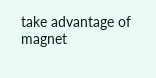take advantage of magnet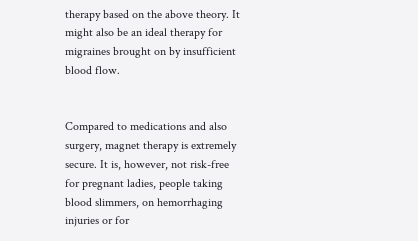therapy based on the above theory. It might also be an ideal therapy for migraines brought on by insufficient blood flow.


Compared to medications and also surgery, magnet therapy is extremely secure. It is, however, not risk-free for pregnant ladies, people taking blood slimmers, on hemorrhaging injuries or for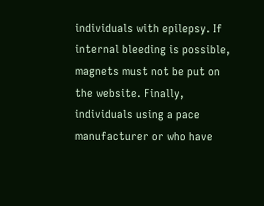individuals with epilepsy. If internal bleeding is possible, magnets must not be put on the website. Finally, individuals using a pace manufacturer or who have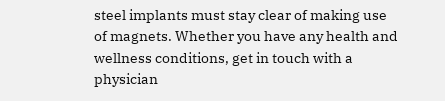steel implants must stay clear of making use of magnets. Whether you have any health and wellness conditions, get in touch with a physician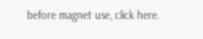before magnet use, click here.